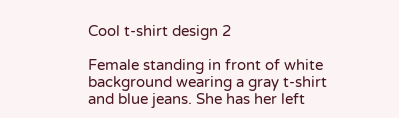Cool t-shirt design 2

Female standing in front of white background wearing a gray t-shirt and blue jeans. She has her left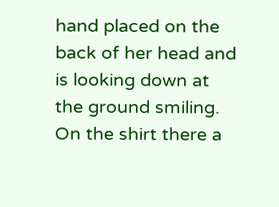hand placed on the back of her head and is looking down at the ground smiling. On the shirt there a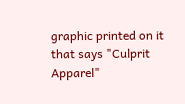graphic printed on it that says "Culprit Apparel"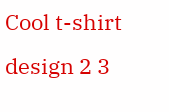Cool t-shirt design 2 3